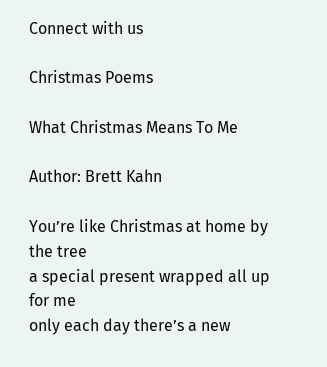Connect with us

Christmas Poems

What Christmas Means To Me

Author: Brett Kahn

You’re like Christmas at home by the tree
a special present wrapped all up for me
only each day there’s a new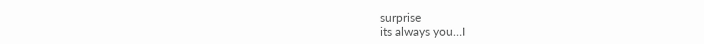surprise
its always you…I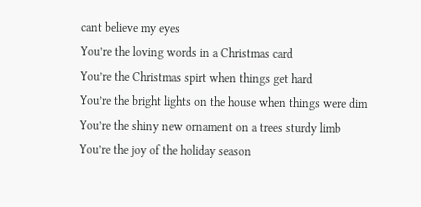cant believe my eyes
You’re the loving words in a Christmas card
You’re the Christmas spirt when things get hard
You’re the bright lights on the house when things were dim
You’re the shiny new ornament on a trees sturdy limb
You’re the joy of the holiday season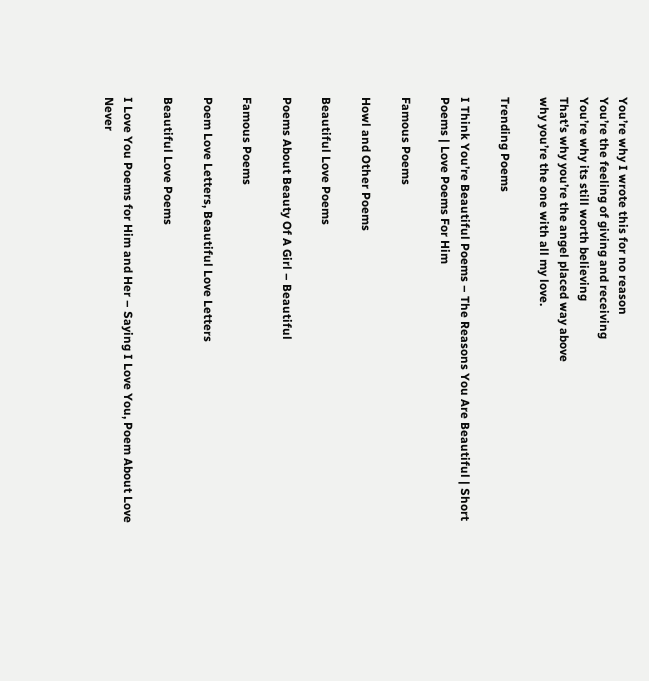You’re why I wrote this for no reason
You’re the feeling of giving and receiving
You’re why its still worth believing
That’s why you’re the angel placed way above
why you’re the one with all my love.

Trending Poems

I Think You’re Beautiful Poems – The Reasons You Are Beautiful | Short Poems | Love Poems For Him

Famous Poems

Howl and Other Poems

Beautiful Love Poems

Poems About Beauty Of A Girl – Beautiful

Famous Poems

Poem Love Letters, Beautiful Love Letters

Beautiful Love Poems

I Love You Poems for Him and Her – Saying I Love You, Poem About Love Never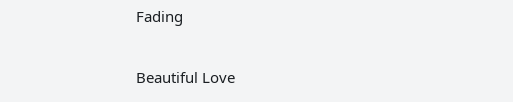Fading

Beautiful Love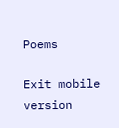Poems

Exit mobile version